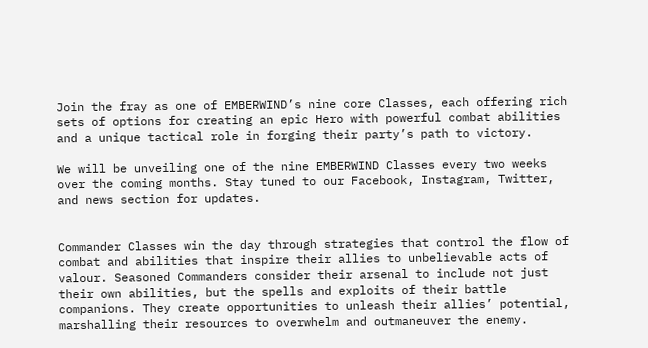Join the fray as one of EMBERWIND’s nine core Classes, each offering rich sets of options for creating an epic Hero with powerful combat abilities and a unique tactical role in forging their party’s path to victory.

We will be unveiling one of the nine EMBERWIND Classes every two weeks over the coming months. Stay tuned to our Facebook, Instagram, Twitter, and news section for updates.


Commander Classes win the day through strategies that control the flow of combat and abilities that inspire their allies to unbelievable acts of valour. Seasoned Commanders consider their arsenal to include not just their own abilities, but the spells and exploits of their battle companions. They create opportunities to unleash their allies’ potential, marshalling their resources to overwhelm and outmaneuver the enemy.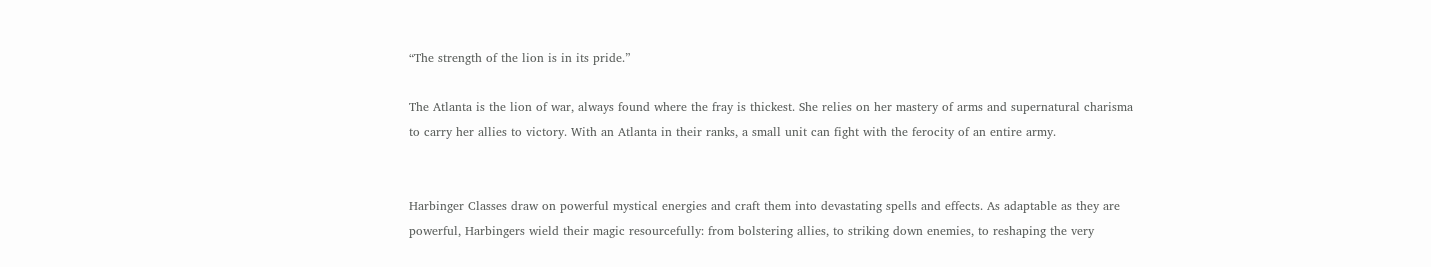“The strength of the lion is in its pride.”

The Atlanta is the lion of war, always found where the fray is thickest. She relies on her mastery of arms and supernatural charisma to carry her allies to victory. With an Atlanta in their ranks, a small unit can fight with the ferocity of an entire army.


Harbinger Classes draw on powerful mystical energies and craft them into devastating spells and effects. As adaptable as they are powerful, Harbingers wield their magic resourcefully: from bolstering allies, to striking down enemies, to reshaping the very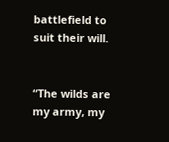battlefield to suit their will.


“The wilds are my army, my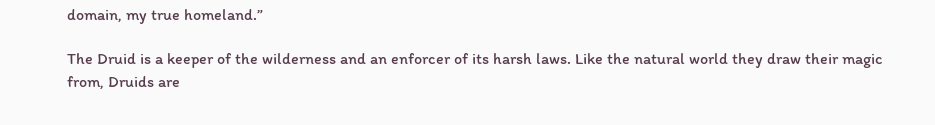domain, my true homeland.”

The Druid is a keeper of the wilderness and an enforcer of its harsh laws. Like the natural world they draw their magic from, Druids are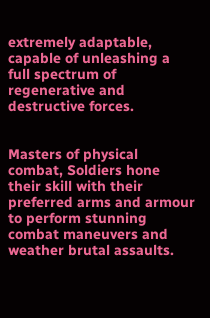extremely adaptable, capable of unleashing a full spectrum of regenerative and destructive forces.


Masters of physical combat, Soldiers hone their skill with their preferred arms and armour to perform stunning combat maneuvers and weather brutal assaults.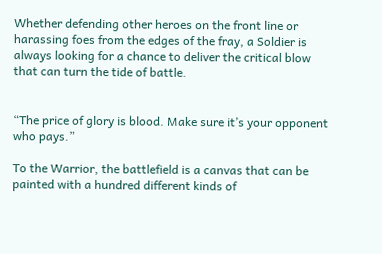Whether defending other heroes on the front line or harassing foes from the edges of the fray, a Soldier is always looking for a chance to deliver the critical blow that can turn the tide of battle.


“The price of glory is blood. Make sure it’s your opponent who pays.”

To the Warrior, the battlefield is a canvas that can be painted with a hundred different kinds of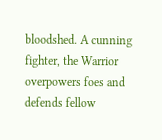bloodshed. A cunning fighter, the Warrior overpowers foes and defends fellow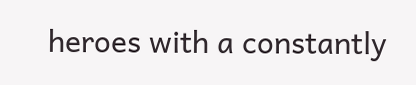heroes with a constantly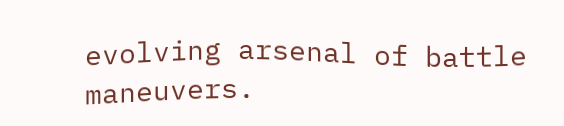evolving arsenal of battle maneuvers.